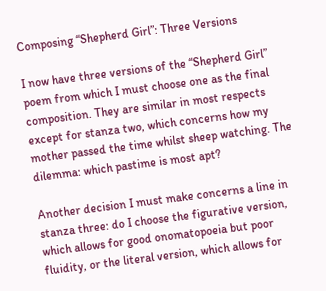Composing “Shepherd Girl”: Three Versions

I now have three versions of the “Shepherd Girl” poem from which I must choose one as the final composition. They are similar in most respects except for stanza two, which concerns how my mother passed the time whilst sheep watching. The dilemma: which pastime is most apt?

Another decision I must make concerns a line in stanza three: do I choose the figurative version, which allows for good onomatopoeia but poor fluidity, or the literal version, which allows for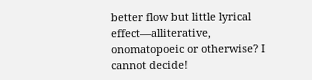better flow but little lyrical effect—alliterative, onomatopoeic or otherwise? I cannot decide!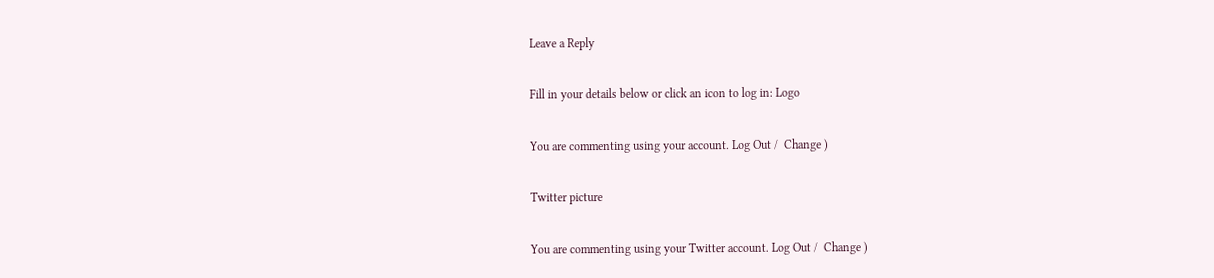Leave a Reply

Fill in your details below or click an icon to log in: Logo

You are commenting using your account. Log Out /  Change )

Twitter picture

You are commenting using your Twitter account. Log Out /  Change )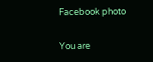Facebook photo

You are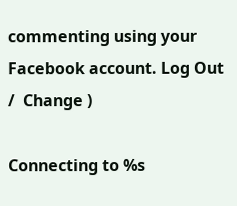commenting using your Facebook account. Log Out /  Change )

Connecting to %s